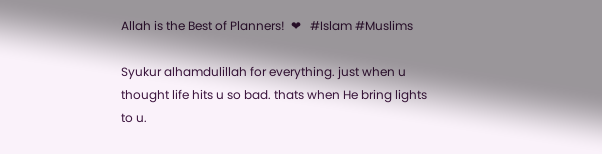Allah is the Best of Planners!  ❤   #Islam #Muslims

Syukur alhamdulillah for everything. just when u thought life hits u so bad. thats when He bring lights to u.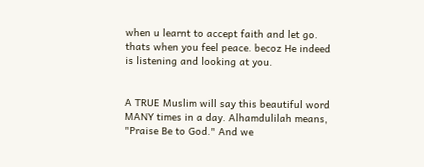when u learnt to accept faith and let go. thats when you feel peace. becoz He indeed is listening and looking at you.


A TRUE Muslim will say this beautiful word MANY times in a day. Alhamdulilah means, "Praise Be to God." And we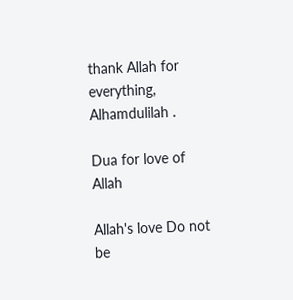thank Allah for everything, Alhamdulilah .

Dua for love of Allah

Allah's love Do not be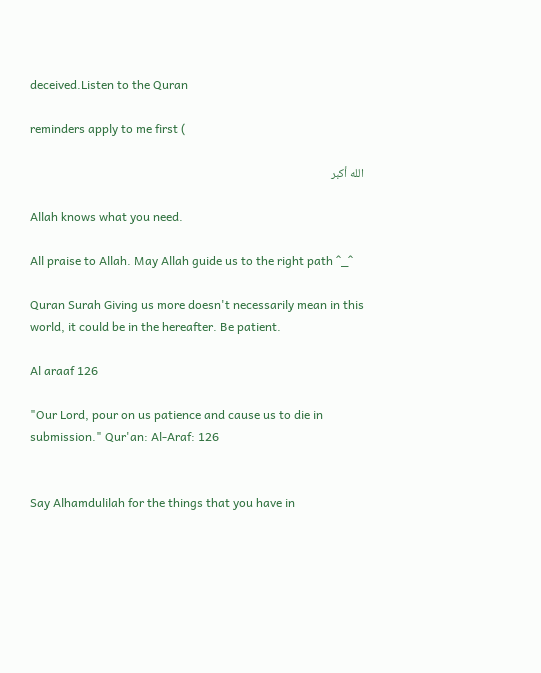deceived.Listen to the Quran

reminders apply to me first (

الله أكبر

Allah knows what you need.

All praise to Allah. May Allah guide us to the right path ^_^

Quran Surah Giving us more doesn't necessarily mean in this world, it could be in the hereafter. Be patient.

Al araaf 126

"Our Lord, pour on us patience and cause us to die in submission." Qur'an: Al-Araf: 126


Say Alhamdulilah for the things that you have in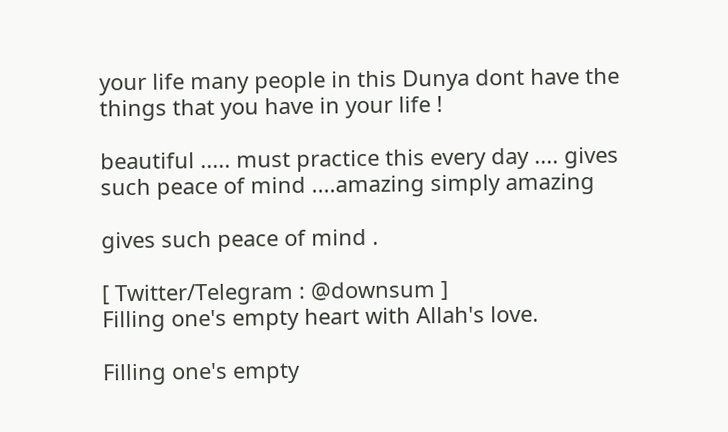your life many people in this Dunya dont have the things that you have in your life !

beautiful ..... must practice this every day .... gives such peace of mind ....amazing simply amazing

gives such peace of mind .

[ Twitter/Telegram : @downsum ]
Filling one's empty heart with Allah's love.

Filling one's empty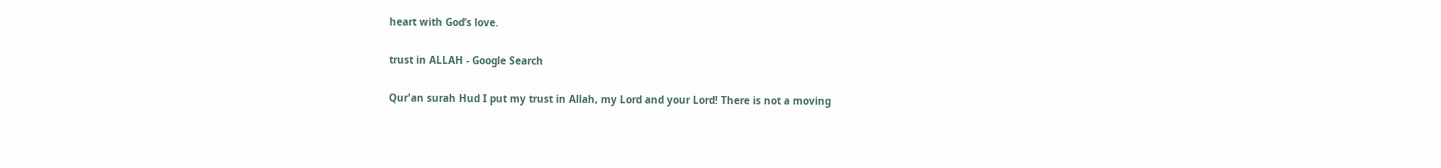heart with God’s love.

trust in ALLAH - Google Search

Qur'an surah Hud I put my trust in Allah, my Lord and your Lord! There is not a moving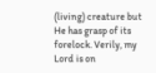(living) creature but He has grasp of its forelock. Verily, my Lord is on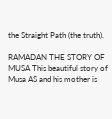the Straight Path (the truth).

RAMADAN THE STORY OF MUSA This beautiful story of Musa AS and his mother is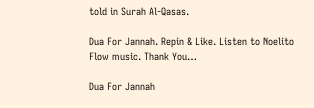told in Surah Al-Qasas.

Dua For Jannah. Repin & Like. Listen to Noelito Flow music. Thank You…

Dua For Jannah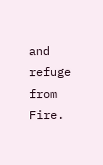and refuge from Fire.